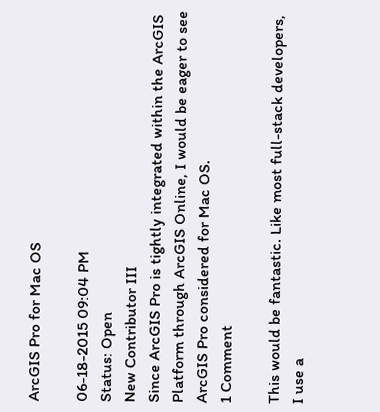ArcGIS Pro for Mac OS

06-18-2015 09:04 PM
Status: Open
New Contributor III
Since ArcGIS Pro is tightly integrated within the ArcGIS Platform through ArcGIS Online, I would be eager to see ArcGIS Pro considered for Mac OS.
1 Comment

This would be fantastic. Like most full-stack developers, I use a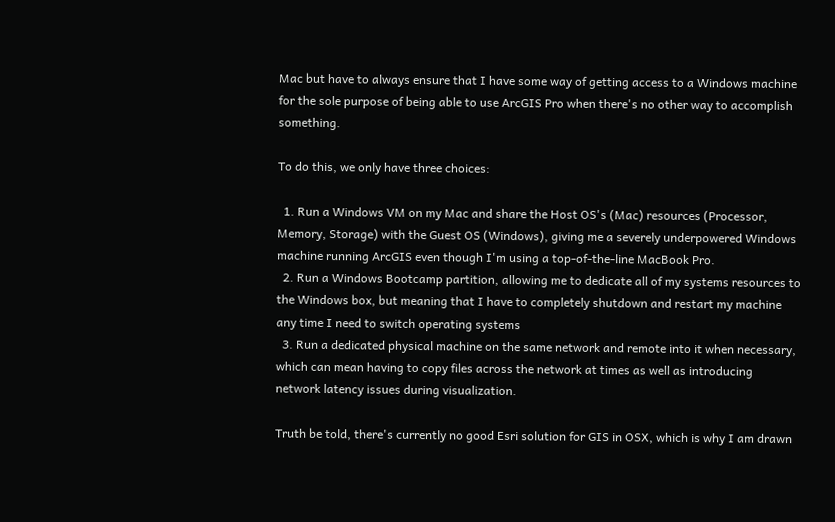Mac but have to always ensure that I have some way of getting access to a Windows machine for the sole purpose of being able to use ArcGIS Pro when there's no other way to accomplish something.

To do this, we only have three choices:

  1. Run a Windows VM on my Mac and share the Host OS's (Mac) resources (Processor, Memory, Storage) with the Guest OS (Windows), giving me a severely underpowered Windows machine running ArcGIS even though I'm using a top-of-the-line MacBook Pro.
  2. Run a Windows Bootcamp partition, allowing me to dedicate all of my systems resources to the Windows box, but meaning that I have to completely shutdown and restart my machine any time I need to switch operating systems
  3. Run a dedicated physical machine on the same network and remote into it when necessary, which can mean having to copy files across the network at times as well as introducing network latency issues during visualization.

Truth be told, there's currently no good Esri solution for GIS in OSX, which is why I am drawn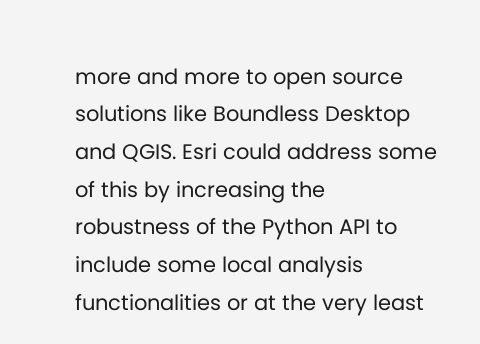more and more to open source solutions like Boundless Desktop and QGIS. Esri could address some of this by increasing the robustness of the Python API to include some local analysis functionalities or at the very least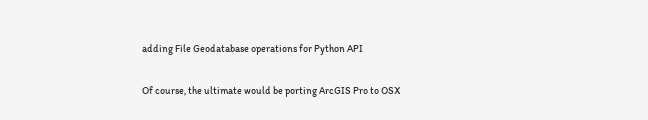adding File Geodatabase operations for Python API

Of course, the ultimate would be porting ArcGIS Pro to OSX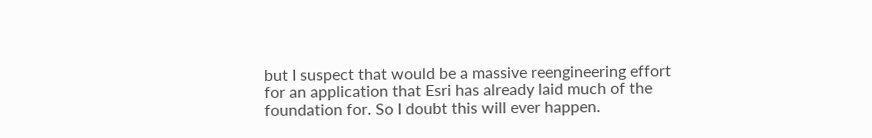but I suspect that would be a massive reengineering effort for an application that Esri has already laid much of the foundation for. So I doubt this will ever happen.